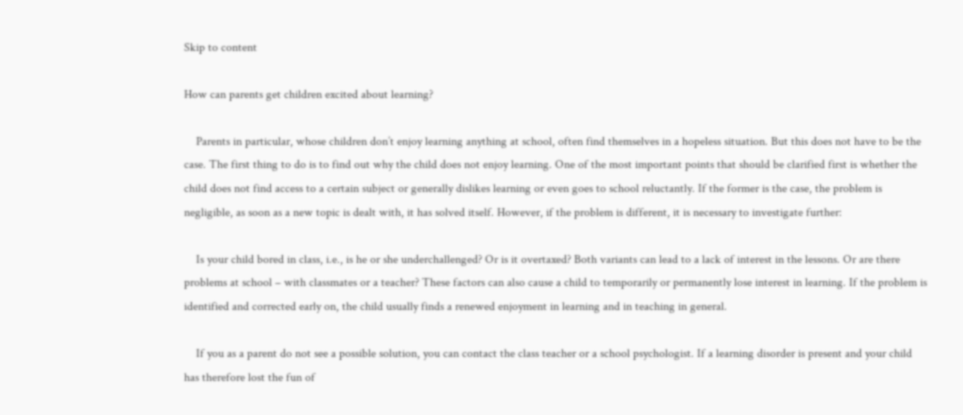Skip to content

How can parents get children excited about learning?

    Parents in particular, whose children don’t enjoy learning anything at school, often find themselves in a hopeless situation. But this does not have to be the case. The first thing to do is to find out why the child does not enjoy learning. One of the most important points that should be clarified first is whether the child does not find access to a certain subject or generally dislikes learning or even goes to school reluctantly. If the former is the case, the problem is negligible, as soon as a new topic is dealt with, it has solved itself. However, if the problem is different, it is necessary to investigate further:

    Is your child bored in class, i.e., is he or she underchallenged? Or is it overtaxed? Both variants can lead to a lack of interest in the lessons. Or are there problems at school – with classmates or a teacher? These factors can also cause a child to temporarily or permanently lose interest in learning. If the problem is identified and corrected early on, the child usually finds a renewed enjoyment in learning and in teaching in general.

    If you as a parent do not see a possible solution, you can contact the class teacher or a school psychologist. If a learning disorder is present and your child has therefore lost the fun of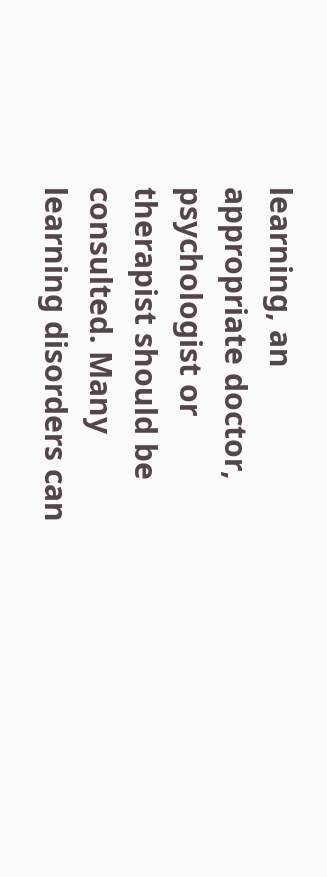learning, an appropriate doctor, psychologist or therapist should be consulted. Many learning disorders can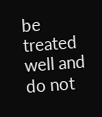be treated well and do not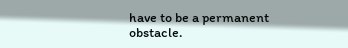have to be a permanent obstacle.